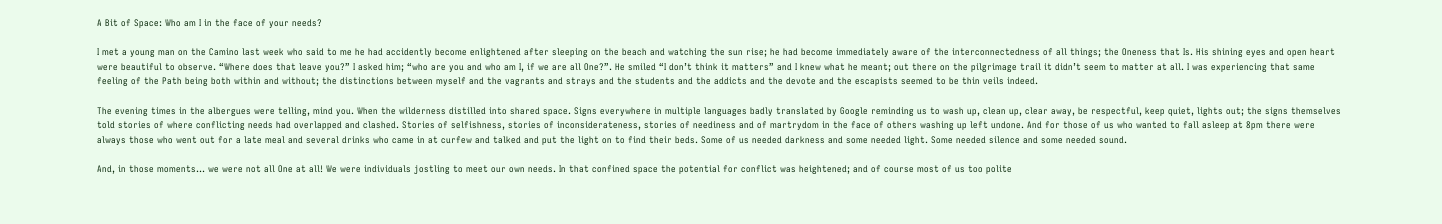A Bit of Space: Who am I in the face of your needs?

I met a young man on the Camino last week who said to me he had accidently become enlightened after sleeping on the beach and watching the sun rise; he had become immediately aware of the interconnectedness of all things; the Oneness that Is. His shining eyes and open heart were beautiful to observe. “Where does that leave you?” I asked him; “who are you and who am I, if we are all One?”. He smiled “I don’t think it matters” and I knew what he meant; out there on the pilgrimage trail it didn’t seem to matter at all. I was experiencing that same feeling of the Path being both within and without; the distinctions between myself and the vagrants and strays and the students and the addicts and the devote and the escapists seemed to be thin veils indeed.

The evening times in the albergues were telling, mind you. When the wilderness distilled into shared space. Signs everywhere in multiple languages badly translated by Google reminding us to wash up, clean up, clear away, be respectful, keep quiet, lights out; the signs themselves told stories of where conflicting needs had overlapped and clashed. Stories of selfishness, stories of inconsiderateness, stories of neediness and of martrydom in the face of others washing up left undone. And for those of us who wanted to fall asleep at 8pm there were always those who went out for a late meal and several drinks who came in at curfew and talked and put the light on to find their beds. Some of us needed darkness and some needed light. Some needed silence and some needed sound.

And, in those moments… we were not all One at all! We were individuals jostling to meet our own needs. In that confined space the potential for conflict was heightened; and of course most of us too polite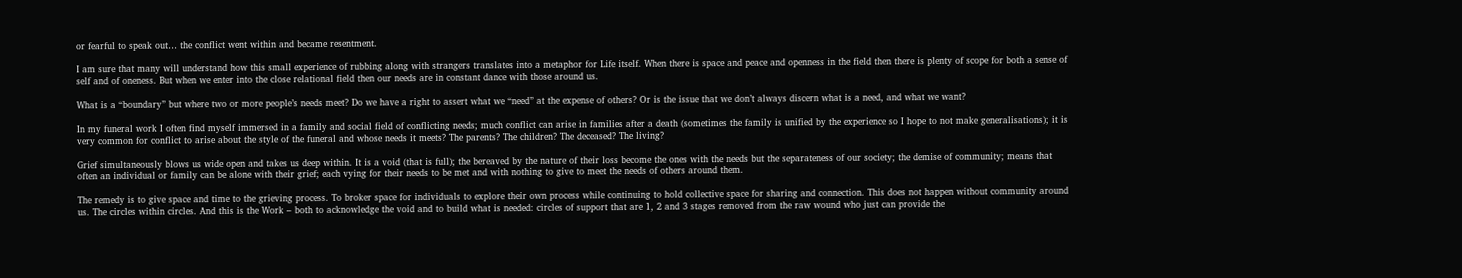or fearful to speak out… the conflict went within and became resentment.

I am sure that many will understand how this small experience of rubbing along with strangers translates into a metaphor for Life itself. When there is space and peace and openness in the field then there is plenty of scope for both a sense of self and of oneness. But when we enter into the close relational field then our needs are in constant dance with those around us.

What is a “boundary” but where two or more people’s needs meet? Do we have a right to assert what we “need” at the expense of others? Or is the issue that we don’t always discern what is a need, and what we want?

In my funeral work I often find myself immersed in a family and social field of conflicting needs; much conflict can arise in families after a death (sometimes the family is unified by the experience so I hope to not make generalisations); it is very common for conflict to arise about the style of the funeral and whose needs it meets? The parents? The children? The deceased? The living?

Grief simultaneously blows us wide open and takes us deep within. It is a void (that is full); the bereaved by the nature of their loss become the ones with the needs but the separateness of our society; the demise of community; means that often an individual or family can be alone with their grief; each vying for their needs to be met and with nothing to give to meet the needs of others around them.

The remedy is to give space and time to the grieving process. To broker space for individuals to explore their own process while continuing to hold collective space for sharing and connection. This does not happen without community around us. The circles within circles. And this is the Work – both to acknowledge the void and to build what is needed: circles of support that are 1, 2 and 3 stages removed from the raw wound who just can provide the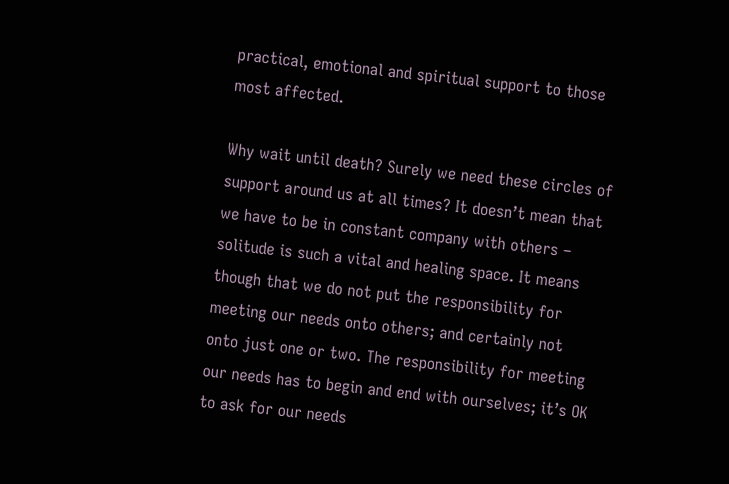practical, emotional and spiritual support to those most affected.

Why wait until death? Surely we need these circles of support around us at all times? It doesn’t mean that we have to be in constant company with others – solitude is such a vital and healing space. It means though that we do not put the responsibility for meeting our needs onto others; and certainly not onto just one or two. The responsibility for meeting our needs has to begin and end with ourselves; it’s OK to ask for our needs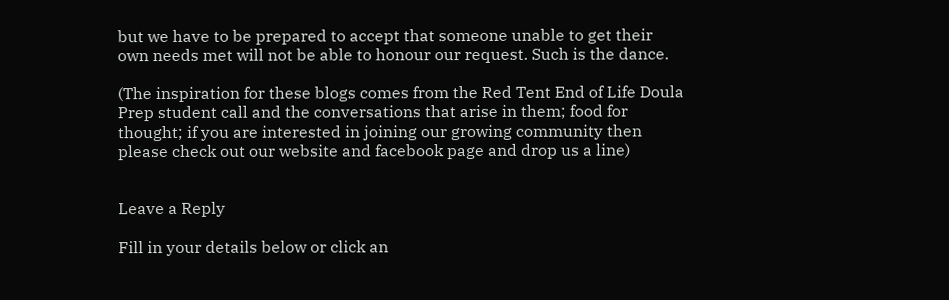but we have to be prepared to accept that someone unable to get their own needs met will not be able to honour our request. Such is the dance.

(The inspiration for these blogs comes from the Red Tent End of Life Doula Prep student call and the conversations that arise in them; food for thought; if you are interested in joining our growing community then please check out our website and facebook page and drop us a line)


Leave a Reply

Fill in your details below or click an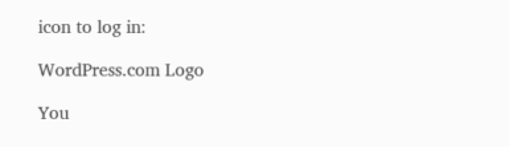icon to log in:

WordPress.com Logo

You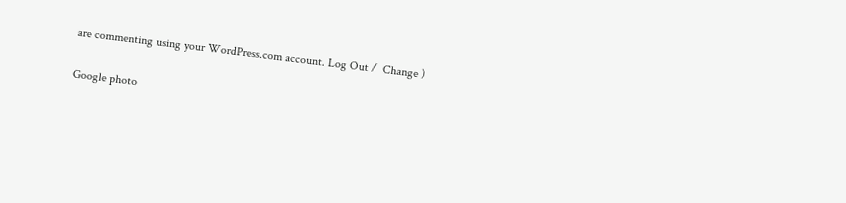are commenting using your WordPress.com account. Log Out /  Change )

Google photo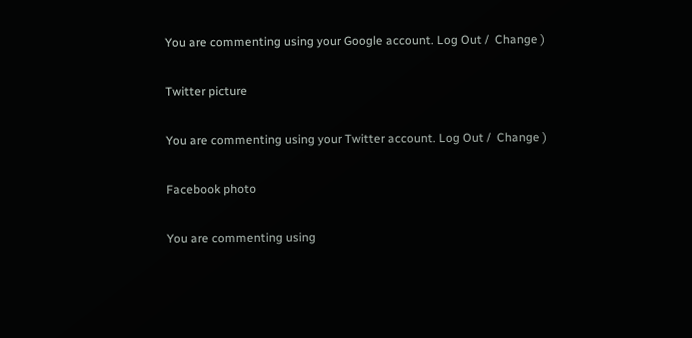You are commenting using your Google account. Log Out /  Change )

Twitter picture

You are commenting using your Twitter account. Log Out /  Change )

Facebook photo

You are commenting using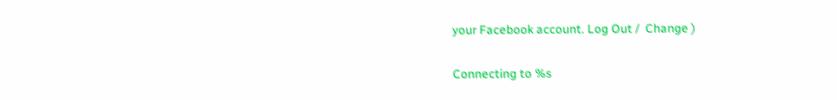your Facebook account. Log Out /  Change )

Connecting to %s